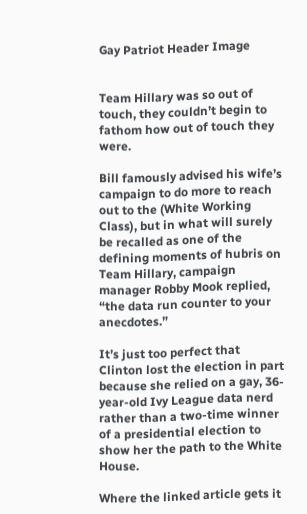Gay Patriot Header Image


Team Hillary was so out of touch, they couldn’t begin to fathom how out of touch they were.

Bill famously advised his wife’s campaign to do more to reach out to the (White Working Class), but in what will surely be recalled as one of the defining moments of hubris on Team Hillary, campaign manager Robby Mook replied, “the data run counter to your anecdotes.”

It’s just too perfect that Clinton lost the election in part because she relied on a gay, 36-year-old Ivy League data nerd rather than a two-time winner of a presidential election to show her the path to the White House.

Where the linked article gets it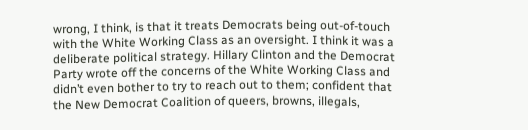wrong, I think, is that it treats Democrats being out-of-touch with the White Working Class as an oversight. I think it was a deliberate political strategy. Hillary Clinton and the Democrat Party wrote off the concerns of the White Working Class and didn’t even bother to try to reach out to them; confident that the New Democrat Coalition of queers, browns, illegals,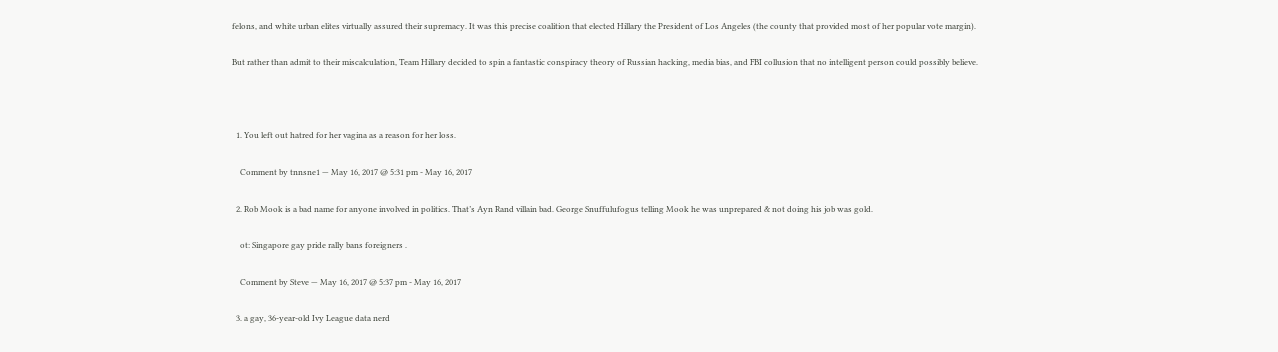felons, and white urban elites virtually assured their supremacy. It was this precise coalition that elected Hillary the President of Los Angeles (the county that provided most of her popular vote margin).

But rather than admit to their miscalculation, Team Hillary decided to spin a fantastic conspiracy theory of Russian hacking, media bias, and FBI collusion that no intelligent person could possibly believe.



  1. You left out hatred for her vagina as a reason for her loss.

    Comment by tnnsne1 — May 16, 2017 @ 5:31 pm - May 16, 2017

  2. Rob Mook is a bad name for anyone involved in politics. That’s Ayn Rand villain bad. George Snuffulufogus telling Mook he was unprepared & not doing his job was gold.

    ot: Singapore gay pride rally bans foreigners .

    Comment by Steve — May 16, 2017 @ 5:37 pm - May 16, 2017

  3. a gay, 36-year-old Ivy League data nerd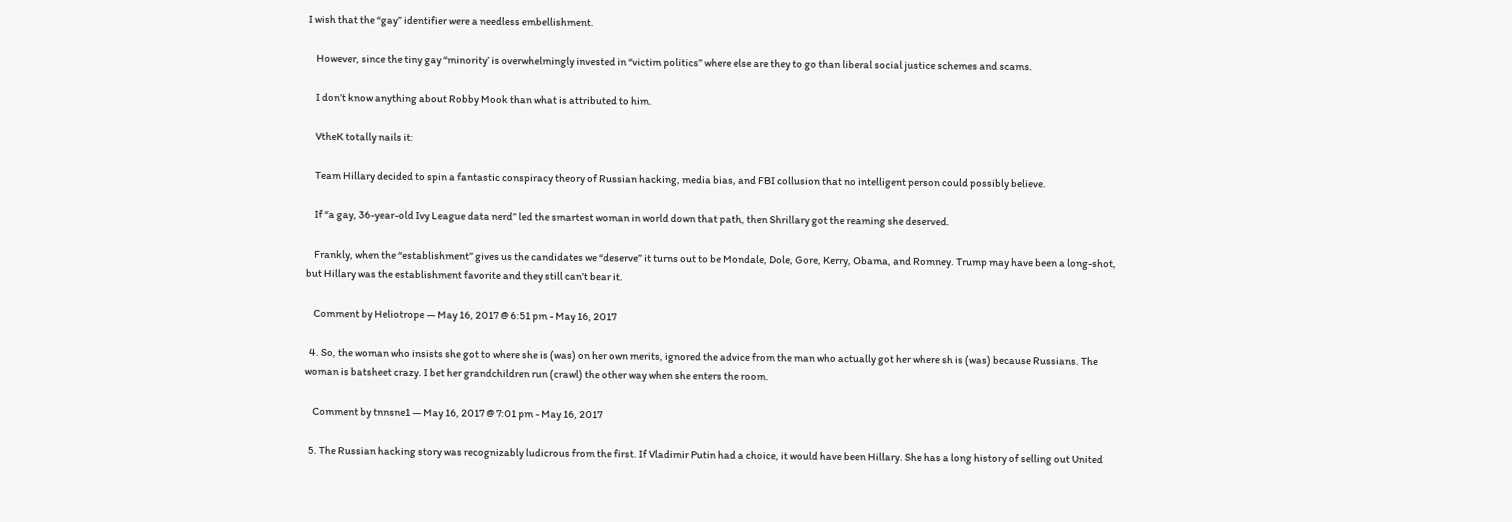I wish that the “gay” identifier were a needless embellishment.

    However, since the tiny gay “minority’ is overwhelmingly invested in “victim politics” where else are they to go than liberal social justice schemes and scams.

    I don’t know anything about Robby Mook than what is attributed to him.

    VtheK totally nails it:

    Team Hillary decided to spin a fantastic conspiracy theory of Russian hacking, media bias, and FBI collusion that no intelligent person could possibly believe.

    If “a gay, 36-year-old Ivy League data nerd” led the smartest woman in world down that path, then Shrillary got the reaming she deserved.

    Frankly, when the “establishment” gives us the candidates we “deserve” it turns out to be Mondale, Dole, Gore, Kerry, Obama, and Romney. Trump may have been a long-shot, but Hillary was the establishment favorite and they still can’t bear it.

    Comment by Heliotrope — May 16, 2017 @ 6:51 pm - May 16, 2017

  4. So, the woman who insists she got to where she is (was) on her own merits, ignored the advice from the man who actually got her where sh is (was) because Russians. The woman is batsheet crazy. I bet her grandchildren run (crawl) the other way when she enters the room.

    Comment by tnnsne1 — May 16, 2017 @ 7:01 pm - May 16, 2017

  5. The Russian hacking story was recognizably ludicrous from the first. If Vladimir Putin had a choice, it would have been Hillary. She has a long history of selling out United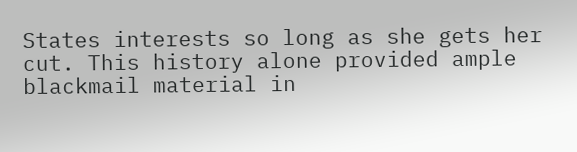States interests so long as she gets her cut. This history alone provided ample blackmail material in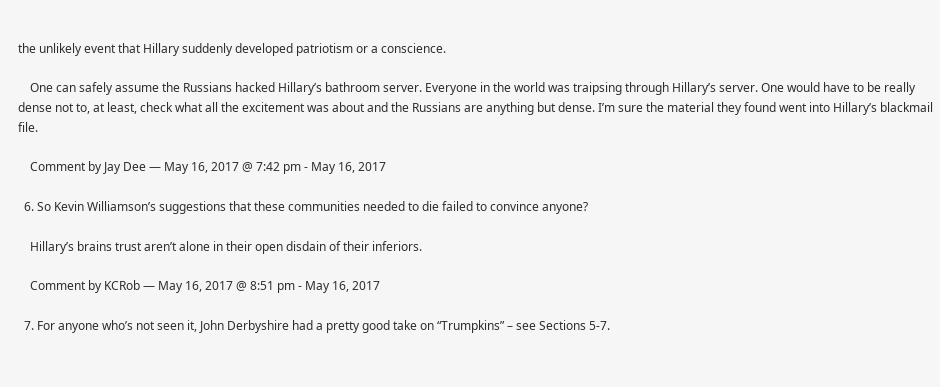the unlikely event that Hillary suddenly developed patriotism or a conscience.

    One can safely assume the Russians hacked Hillary’s bathroom server. Everyone in the world was traipsing through Hillary’s server. One would have to be really dense not to, at least, check what all the excitement was about and the Russians are anything but dense. I’m sure the material they found went into Hillary’s blackmail file.

    Comment by Jay Dee — May 16, 2017 @ 7:42 pm - May 16, 2017

  6. So Kevin Williamson’s suggestions that these communities needed to die failed to convince anyone?

    Hillary’s brains trust aren’t alone in their open disdain of their inferiors.

    Comment by KCRob — May 16, 2017 @ 8:51 pm - May 16, 2017

  7. For anyone who’s not seen it, John Derbyshire had a pretty good take on “Trumpkins” – see Sections 5-7.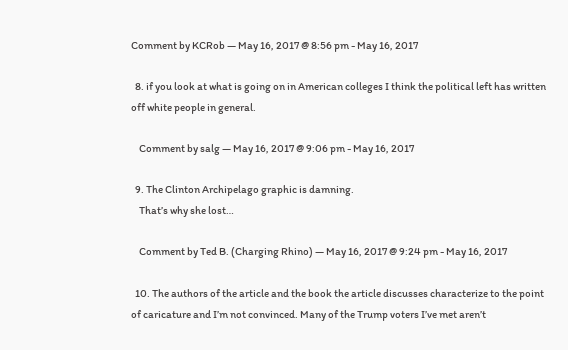Comment by KCRob — May 16, 2017 @ 8:56 pm - May 16, 2017

  8. if you look at what is going on in American colleges I think the political left has written off white people in general.

    Comment by salg — May 16, 2017 @ 9:06 pm - May 16, 2017

  9. The Clinton Archipelago graphic is damning.
    That’s why she lost…

    Comment by Ted B. (Charging Rhino) — May 16, 2017 @ 9:24 pm - May 16, 2017

  10. The authors of the article and the book the article discusses characterize to the point of caricature and I’m not convinced. Many of the Trump voters I’ve met aren’t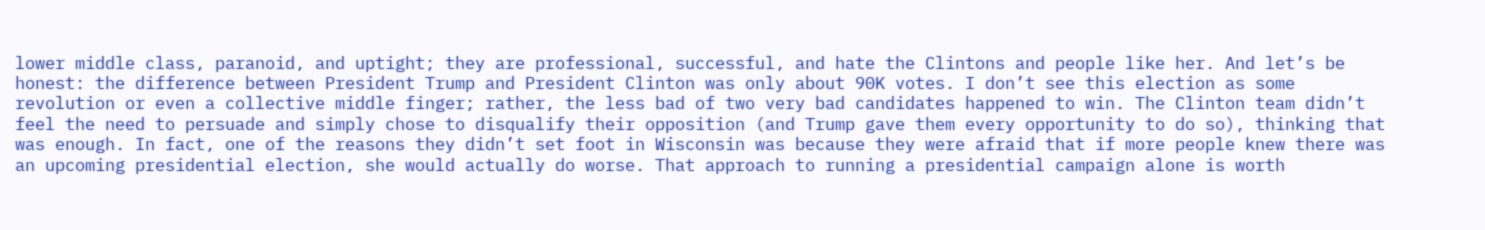lower middle class, paranoid, and uptight; they are professional, successful, and hate the Clintons and people like her. And let’s be honest: the difference between President Trump and President Clinton was only about 90K votes. I don’t see this election as some revolution or even a collective middle finger; rather, the less bad of two very bad candidates happened to win. The Clinton team didn’t feel the need to persuade and simply chose to disqualify their opposition (and Trump gave them every opportunity to do so), thinking that was enough. In fact, one of the reasons they didn’t set foot in Wisconsin was because they were afraid that if more people knew there was an upcoming presidential election, she would actually do worse. That approach to running a presidential campaign alone is worth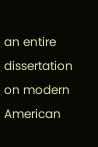an entire dissertation on modern American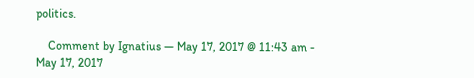politics.

    Comment by Ignatius — May 17, 2017 @ 11:43 am - May 17, 2017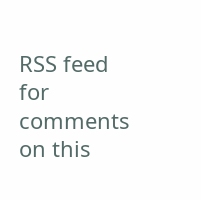RSS feed for comments on this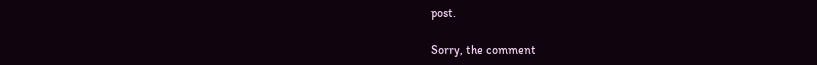post.

Sorry, the comment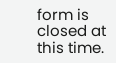form is closed at this time.